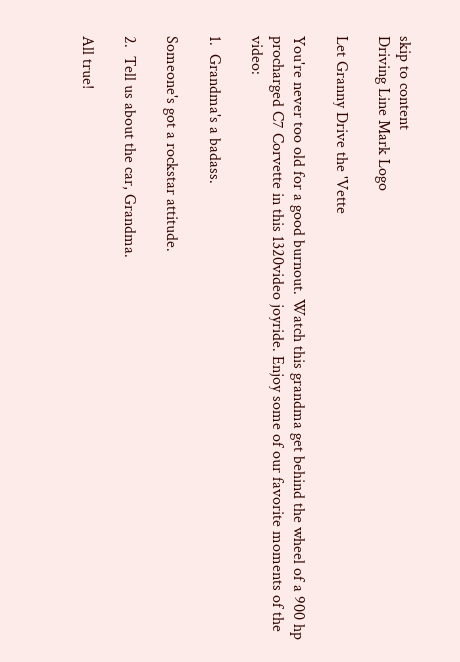skip to content
Driving Line Mark Logo

Let Granny Drive the 'Vette

You're never too old for a good burnout. Watch this grandma get behind the wheel of a 900 hp procharged C7 Corvette in this 1320video joyride. Enjoy some of our favorite moments of the video:

1.  Grandma's a badass.

Someone's got a rockstar attitude.

2.  Tell us about the car, Grandma.

All true!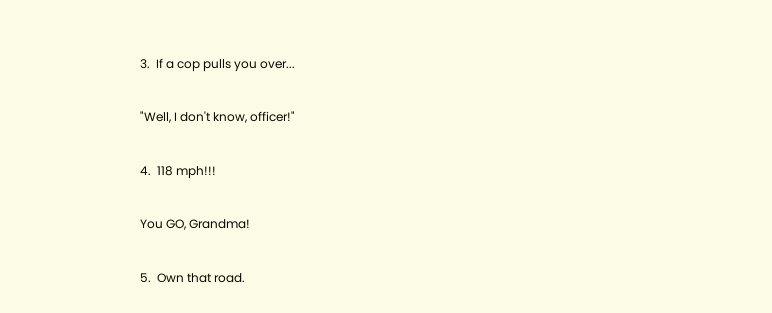3.  If a cop pulls you over...

"Well, I don't know, officer!"

4.  118 mph!!!

You GO, Grandma!

5.  Own that road.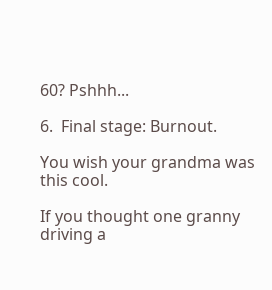60? Pshhh...

6.  Final stage: Burnout.

You wish your grandma was this cool.

If you thought one granny driving a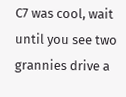C7 was cool, wait until you see two grannies drive a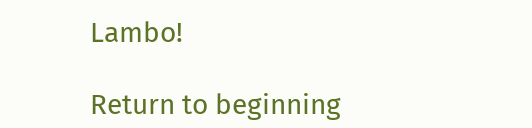Lambo!

Return to beginning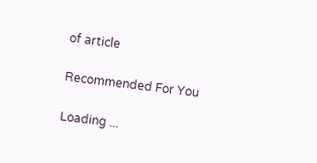of article

Recommended For You

Loading ...